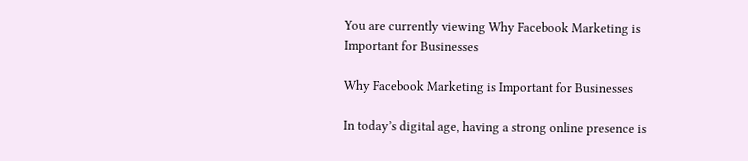You are currently viewing Why Facebook Marketing is Important for Businesses

Why Facebook Marketing is Important for Businesses

In today’s digital age, having a strong online presence is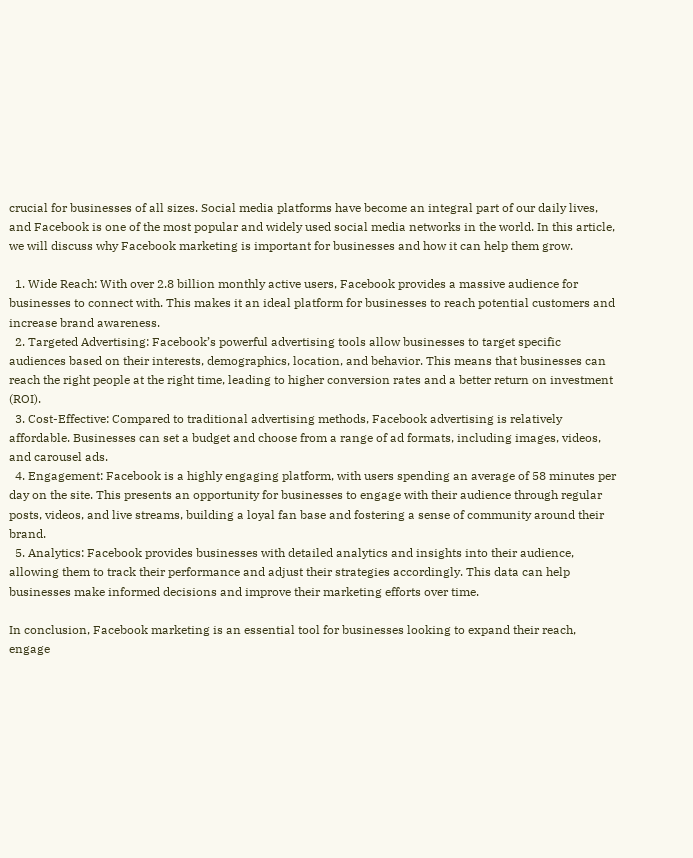crucial for businesses of all sizes. Social media platforms have become an integral part of our daily lives, and Facebook is one of the most popular and widely used social media networks in the world. In this article, we will discuss why Facebook marketing is important for businesses and how it can help them grow.

  1. Wide Reach: With over 2.8 billion monthly active users, Facebook provides a massive audience for businesses to connect with. This makes it an ideal platform for businesses to reach potential customers and increase brand awareness.
  2. Targeted Advertising: Facebook’s powerful advertising tools allow businesses to target specific audiences based on their interests, demographics, location, and behavior. This means that businesses can reach the right people at the right time, leading to higher conversion rates and a better return on investment (ROI).
  3. Cost-Effective: Compared to traditional advertising methods, Facebook advertising is relatively affordable. Businesses can set a budget and choose from a range of ad formats, including images, videos, and carousel ads.
  4. Engagement: Facebook is a highly engaging platform, with users spending an average of 58 minutes per day on the site. This presents an opportunity for businesses to engage with their audience through regular posts, videos, and live streams, building a loyal fan base and fostering a sense of community around their brand.
  5. Analytics: Facebook provides businesses with detailed analytics and insights into their audience, allowing them to track their performance and adjust their strategies accordingly. This data can help businesses make informed decisions and improve their marketing efforts over time.

In conclusion, Facebook marketing is an essential tool for businesses looking to expand their reach, engage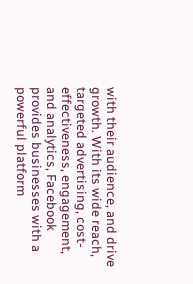with their audience, and drive growth. With its wide reach, targeted advertising, cost-effectiveness, engagement, and analytics, Facebook provides businesses with a powerful platform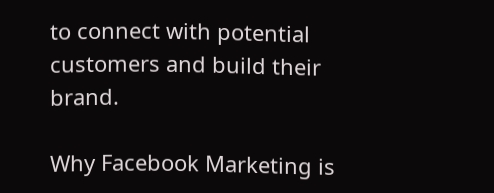to connect with potential customers and build their brand.

Why Facebook Marketing is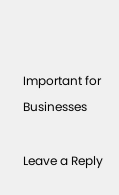Important for Businesses

Leave a Reply